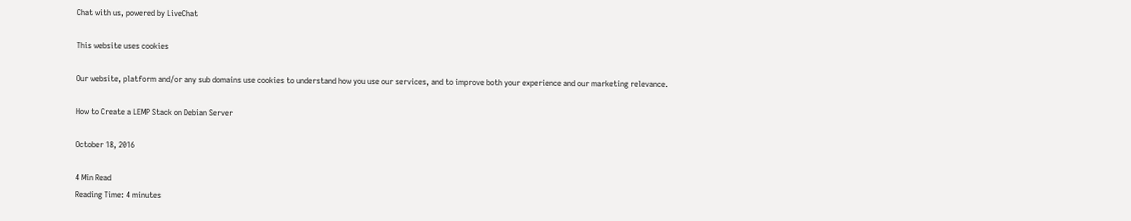Chat with us, powered by LiveChat

This website uses cookies

Our website, platform and/or any sub domains use cookies to understand how you use our services, and to improve both your experience and our marketing relevance.

How to Create a LEMP Stack on Debian Server

October 18, 2016

4 Min Read
Reading Time: 4 minutes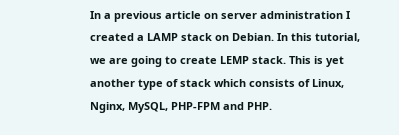In a previous article on server administration I created a LAMP stack on Debian. In this tutorial, we are going to create LEMP stack. This is yet another type of stack which consists of Linux, Nginx, MySQL, PHP-FPM and PHP.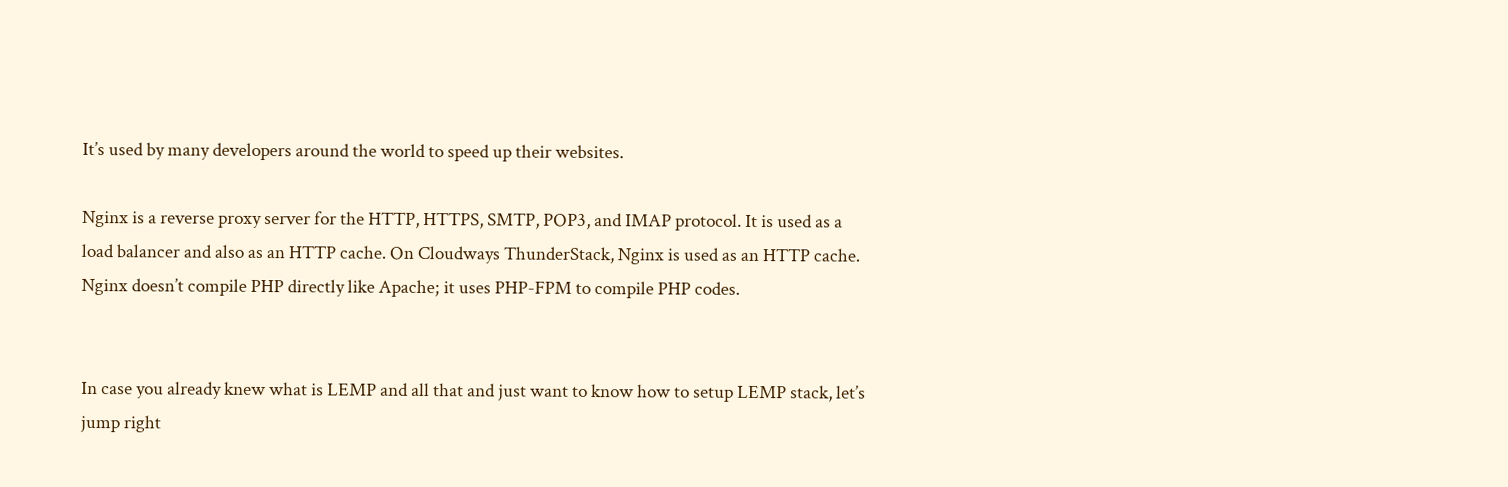It’s used by many developers around the world to speed up their websites.

Nginx is a reverse proxy server for the HTTP, HTTPS, SMTP, POP3, and IMAP protocol. It is used as a load balancer and also as an HTTP cache. On Cloudways ThunderStack, Nginx is used as an HTTP cache. Nginx doesn’t compile PHP directly like Apache; it uses PHP-FPM to compile PHP codes.


In case you already knew what is LEMP and all that and just want to know how to setup LEMP stack, let’s jump right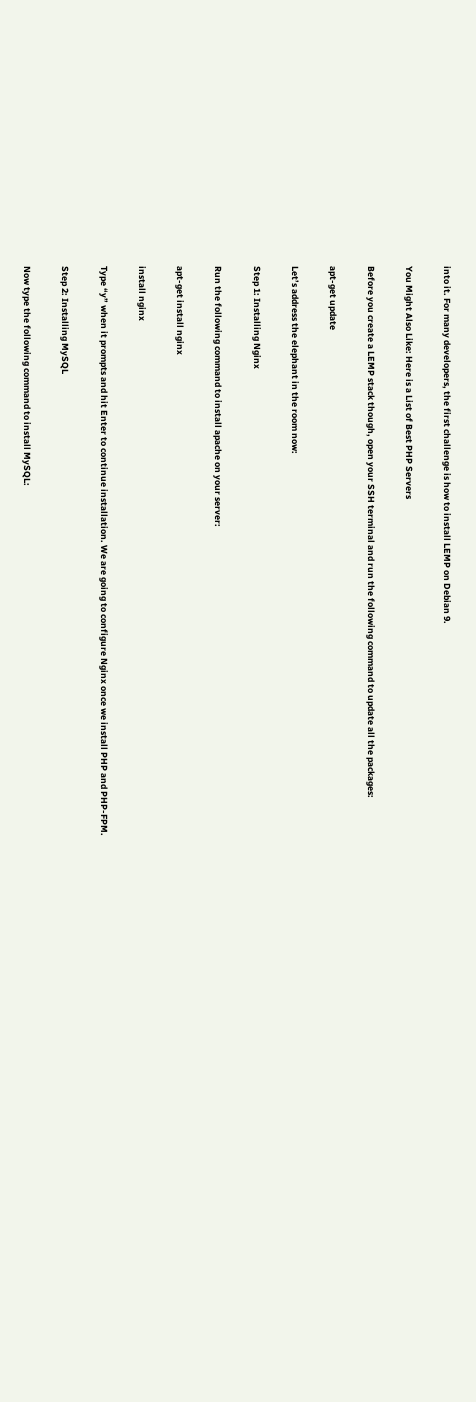into it. For many developers, the first challenge is how to install LEMP on Debian 9.

You Might Also Like: Here is a List of Best PHP Servers

Before you create a LEMP stack though, open your SSH terminal and run the following command to update all the packages:

apt-get update

Let’s address the elephant in the room now:

Step 1: Installing Nginx

Run the following command to install apache on your server:

apt-get install nginx

install nginx

Type “y” when it prompts and hit Enter to continue installation. We are going to configure Nginx once we install PHP and PHP-FPM.

Step 2: Installing MySQL

Now type the following command to install MySQL: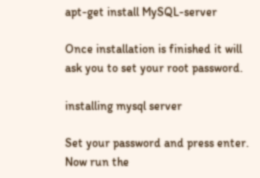apt-get install MySQL-server

Once installation is finished it will ask you to set your root password.

installing mysql server

Set your password and press enter. Now run the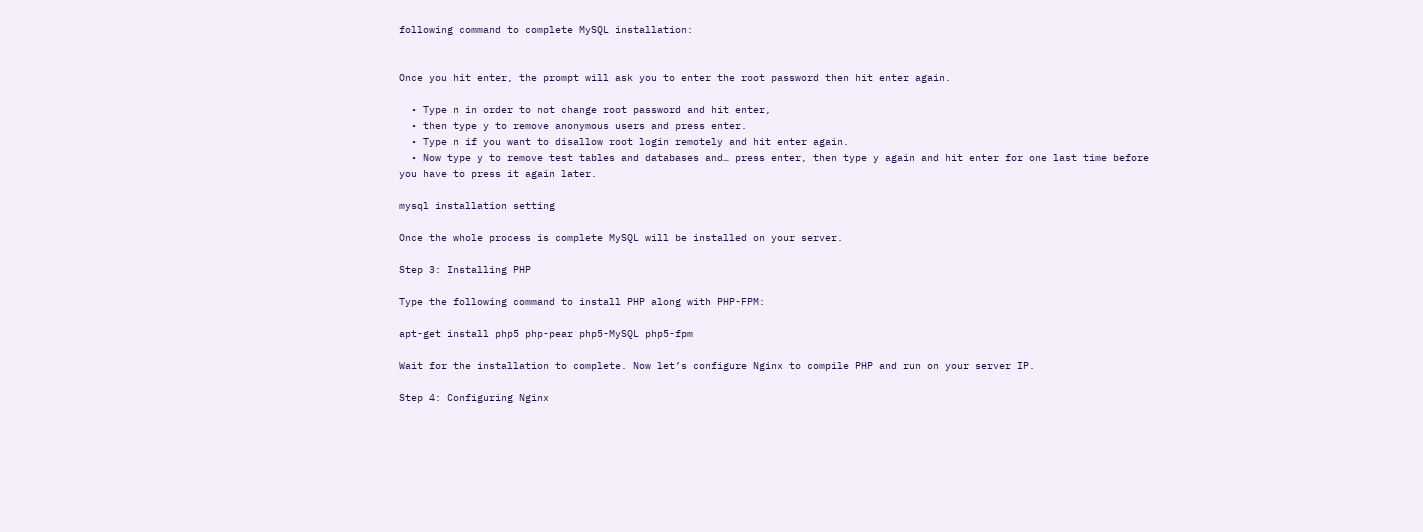following command to complete MySQL installation:


Once you hit enter, the prompt will ask you to enter the root password then hit enter again.

  • Type n in order to not change root password and hit enter,
  • then type y to remove anonymous users and press enter.
  • Type n if you want to disallow root login remotely and hit enter again.
  • Now type y to remove test tables and databases and… press enter, then type y again and hit enter for one last time before you have to press it again later.

mysql installation setting

Once the whole process is complete MySQL will be installed on your server.

Step 3: Installing PHP

Type the following command to install PHP along with PHP-FPM:

apt-get install php5 php-pear php5-MySQL php5-fpm

Wait for the installation to complete. Now let’s configure Nginx to compile PHP and run on your server IP.

Step 4: Configuring Nginx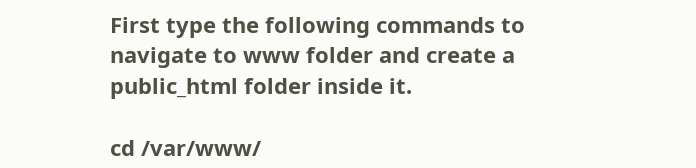First type the following commands to navigate to www folder and create a public_html folder inside it.

cd /var/www/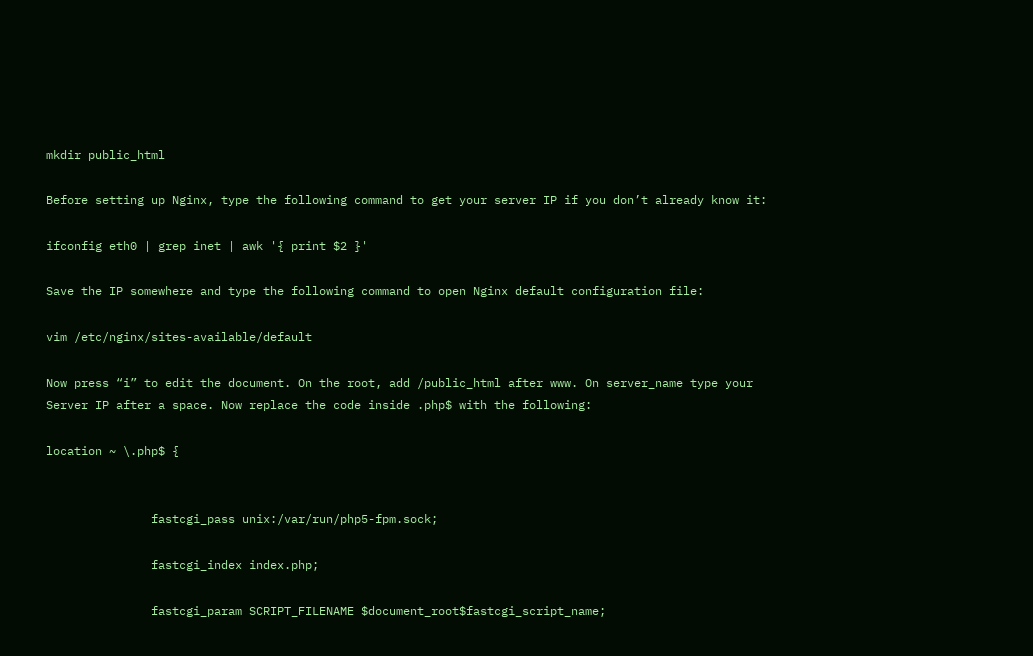mkdir public_html

Before setting up Nginx, type the following command to get your server IP if you don’t already know it:

ifconfig eth0 | grep inet | awk '{ print $2 }'

Save the IP somewhere and type the following command to open Nginx default configuration file:

vim /etc/nginx/sites-available/default

Now press “i” to edit the document. On the root, add /public_html after www. On server_name type your Server IP after a space. Now replace the code inside .php$ with the following:

location ~ \.php$ {


               fastcgi_pass unix:/var/run/php5-fpm.sock;

               fastcgi_index index.php;

               fastcgi_param SCRIPT_FILENAME $document_root$fastcgi_script_name;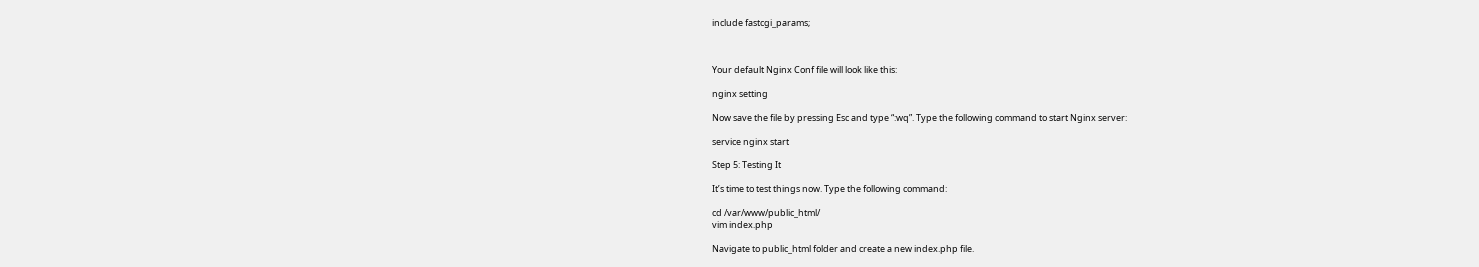include fastcgi_params;



Your default Nginx Conf file will look like this:

nginx setting

Now save the file by pressing Esc and type “:wq”. Type the following command to start Nginx server:

service nginx start

Step 5: Testing It

It’s time to test things now. Type the following command:

cd /var/www/public_html/
vim index.php

Navigate to public_html folder and create a new index.php file.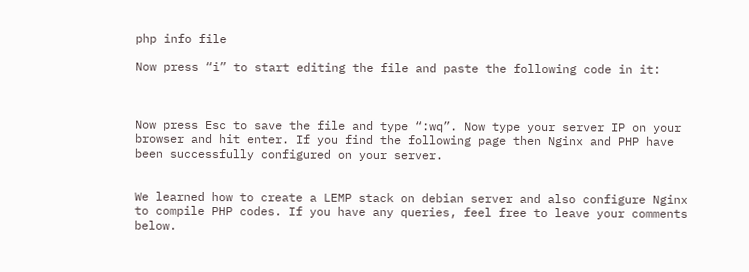php info file

Now press “i” to start editing the file and paste the following code in it:



Now press Esc to save the file and type “:wq”. Now type your server IP on your browser and hit enter. If you find the following page then Nginx and PHP have been successfully configured on your server.


We learned how to create a LEMP stack on debian server and also configure Nginx to compile PHP codes. If you have any queries, feel free to leave your comments below.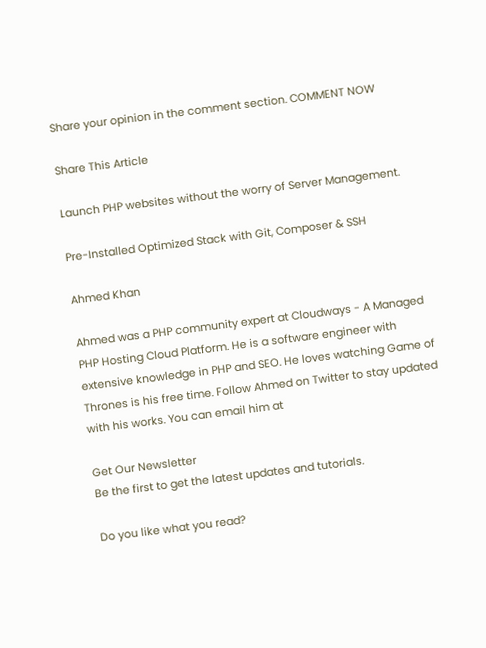Share your opinion in the comment section. COMMENT NOW

Share This Article

Launch PHP websites without the worry of Server Management.

Pre-Installed Optimized Stack with Git, Composer & SSH

Ahmed Khan

Ahmed was a PHP community expert at Cloudways - A Managed PHP Hosting Cloud Platform. He is a software engineer with extensive knowledge in PHP and SEO. He loves watching Game of Thrones is his free time. Follow Ahmed on Twitter to stay updated with his works. You can email him at

Get Our Newsletter
Be the first to get the latest updates and tutorials.

Do you like what you read?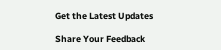Get the Latest Updates

Share Your Feedback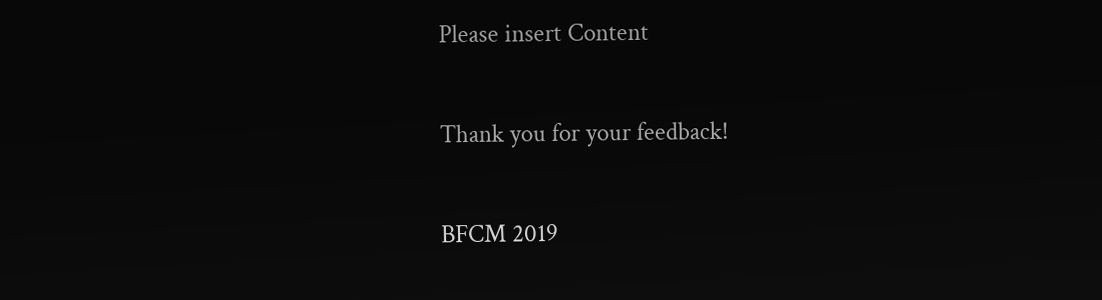Please insert Content

Thank you for your feedback!

BFCM 2019